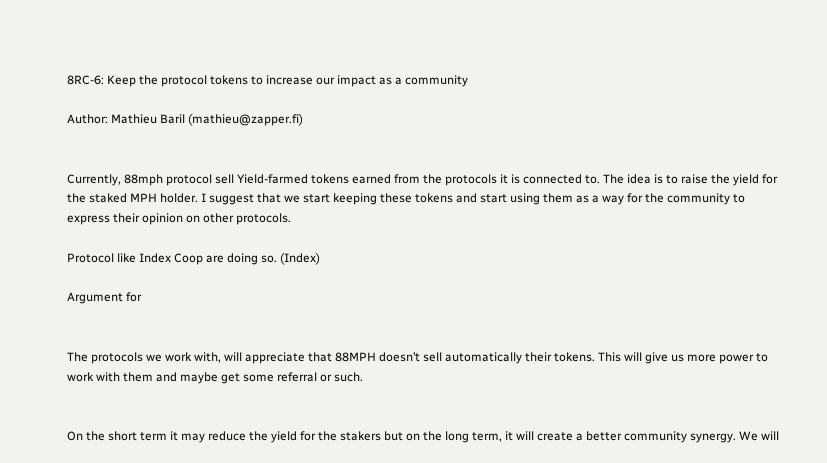8RC-6: Keep the protocol tokens to increase our impact as a community

Author: Mathieu Baril (mathieu@zapper.fi)


Currently, 88mph protocol sell Yield-farmed tokens earned from the protocols it is connected to. The idea is to raise the yield for the staked MPH holder. I suggest that we start keeping these tokens and start using them as a way for the community to express their opinion on other protocols.

Protocol like Index Coop are doing so. (Index)

Argument for


The protocols we work with, will appreciate that 88MPH doesn’t sell automatically their tokens. This will give us more power to work with them and maybe get some referral or such.


On the short term it may reduce the yield for the stakers but on the long term, it will create a better community synergy. We will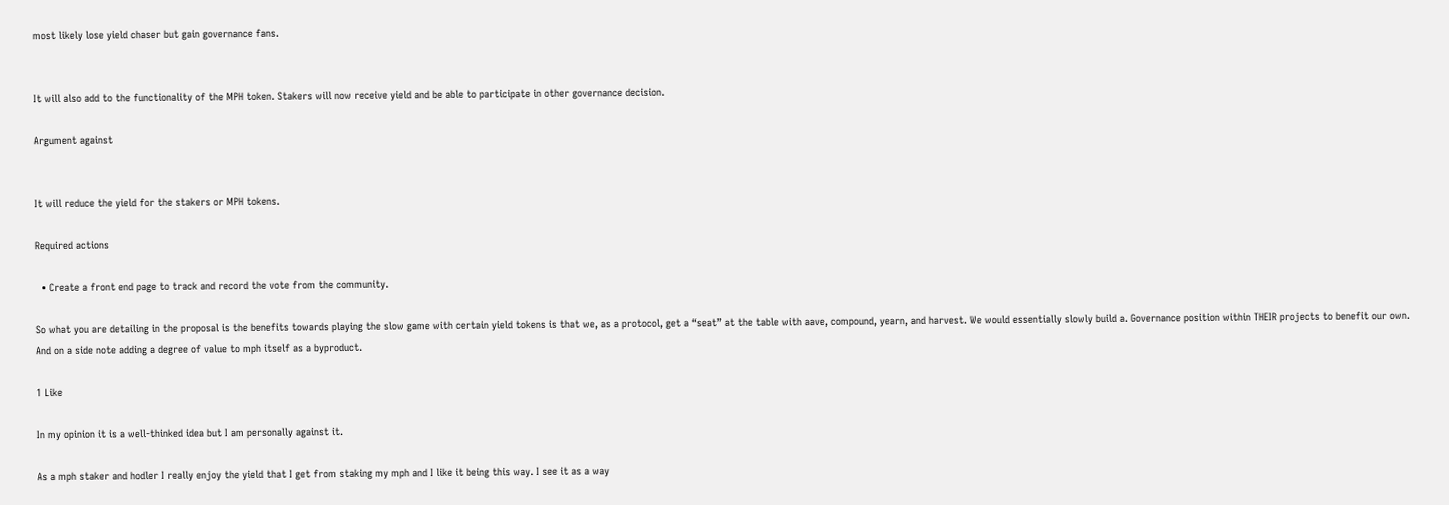most likely lose yield chaser but gain governance fans.


It will also add to the functionality of the MPH token. Stakers will now receive yield and be able to participate in other governance decision.

Argument against


It will reduce the yield for the stakers or MPH tokens.

Required actions

  • Create a front end page to track and record the vote from the community.

So what you are detailing in the proposal is the benefits towards playing the slow game with certain yield tokens is that we, as a protocol, get a “seat” at the table with aave, compound, yearn, and harvest. We would essentially slowly build a. Governance position within THEIR projects to benefit our own. And on a side note adding a degree of value to mph itself as a byproduct.

1 Like

In my opinion it is a well-thinked idea but I am personally against it.

As a mph staker and hodler I really enjoy the yield that I get from staking my mph and I like it being this way. I see it as a way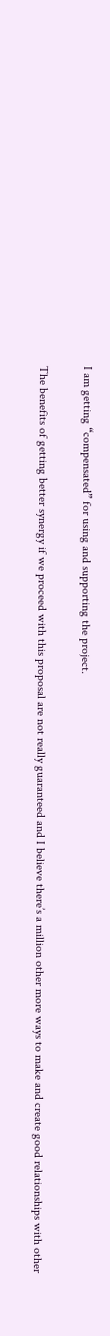I am getting “compensated” for using and supporting the project.

The benefits of getting better synergy if we proceed with this proposal are not really guaranteed and I believe there’s a million other more ways to make and create good relationships with other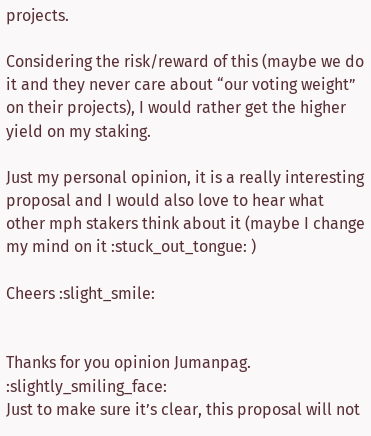projects.

Considering the risk/reward of this (maybe we do it and they never care about “our voting weight” on their projects), I would rather get the higher yield on my staking.

Just my personal opinion, it is a really interesting proposal and I would also love to hear what other mph stakers think about it (maybe I change my mind on it :stuck_out_tongue: )

Cheers :slight_smile:


Thanks for you opinion Jumanpag. :slightly_smiling_face:
Just to make sure it’s clear, this proposal will not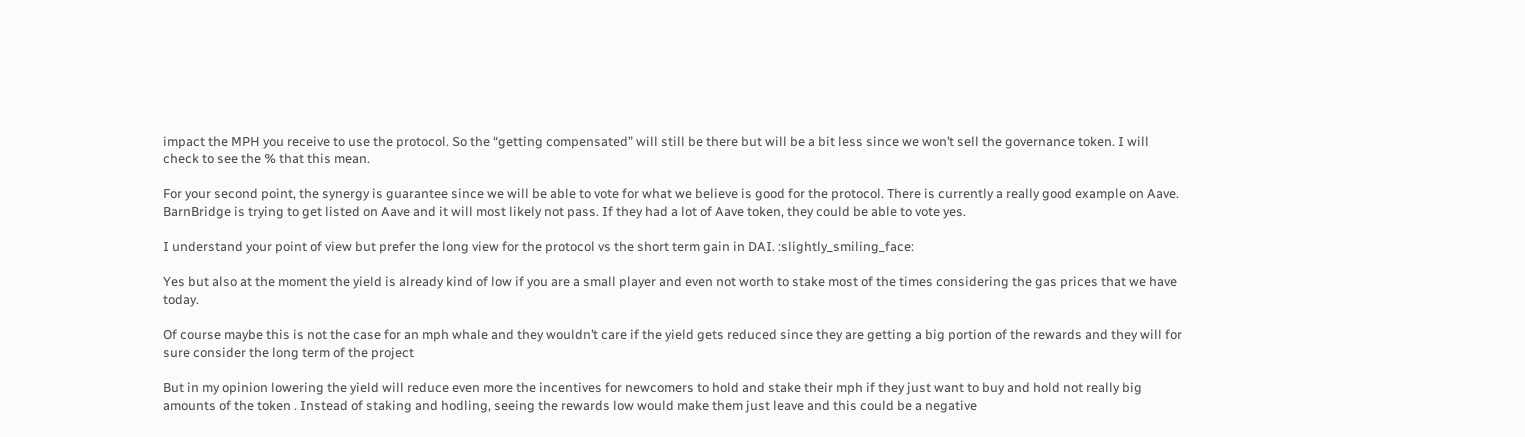impact the MPH you receive to use the protocol. So the “getting compensated” will still be there but will be a bit less since we won’t sell the governance token. I will check to see the % that this mean.

For your second point, the synergy is guarantee since we will be able to vote for what we believe is good for the protocol. There is currently a really good example on Aave. BarnBridge is trying to get listed on Aave and it will most likely not pass. If they had a lot of Aave token, they could be able to vote yes.

I understand your point of view but prefer the long view for the protocol vs the short term gain in DAI. :slightly_smiling_face:

Yes but also at the moment the yield is already kind of low if you are a small player and even not worth to stake most of the times considering the gas prices that we have today.

Of course maybe this is not the case for an mph whale and they wouldn’t care if the yield gets reduced since they are getting a big portion of the rewards and they will for sure consider the long term of the project

But in my opinion lowering the yield will reduce even more the incentives for newcomers to hold and stake their mph if they just want to buy and hold not really big amounts of the token . Instead of staking and hodling, seeing the rewards low would make them just leave and this could be a negative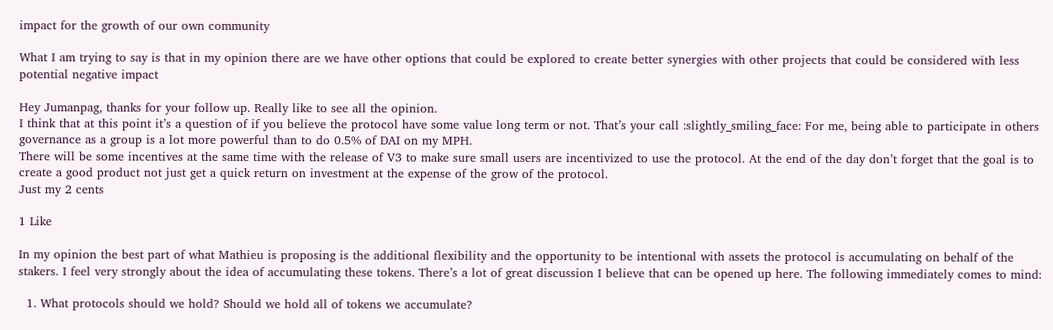impact for the growth of our own community

What I am trying to say is that in my opinion there are we have other options that could be explored to create better synergies with other projects that could be considered with less potential negative impact

Hey Jumanpag, thanks for your follow up. Really like to see all the opinion.
I think that at this point it’s a question of if you believe the protocol have some value long term or not. That’s your call :slightly_smiling_face: For me, being able to participate in others governance as a group is a lot more powerful than to do 0.5% of DAI on my MPH.
There will be some incentives at the same time with the release of V3 to make sure small users are incentivized to use the protocol. At the end of the day don’t forget that the goal is to create a good product not just get a quick return on investment at the expense of the grow of the protocol.
Just my 2 cents

1 Like

In my opinion the best part of what Mathieu is proposing is the additional flexibility and the opportunity to be intentional with assets the protocol is accumulating on behalf of the stakers. I feel very strongly about the idea of accumulating these tokens. There’s a lot of great discussion I believe that can be opened up here. The following immediately comes to mind:

  1. What protocols should we hold? Should we hold all of tokens we accumulate?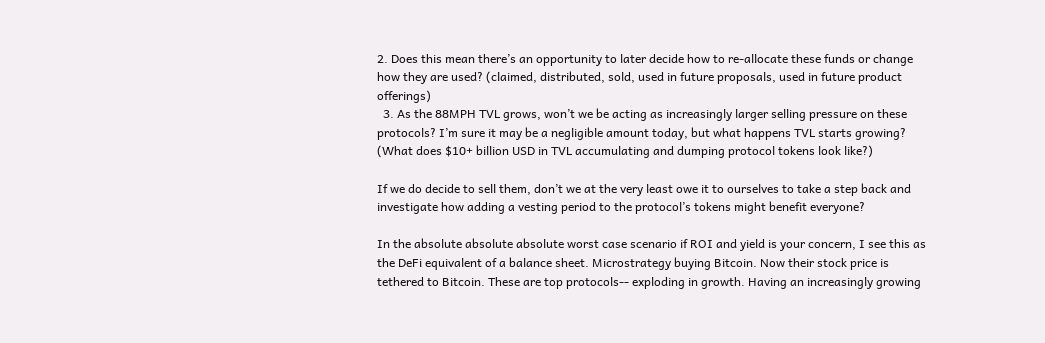2. Does this mean there’s an opportunity to later decide how to re-allocate these funds or change how they are used? (claimed, distributed, sold, used in future proposals, used in future product offerings)
  3. As the 88MPH TVL grows, won’t we be acting as increasingly larger selling pressure on these protocols? I’m sure it may be a negligible amount today, but what happens TVL starts growing? (What does $10+ billion USD in TVL accumulating and dumping protocol tokens look like?)

If we do decide to sell them, don’t we at the very least owe it to ourselves to take a step back and investigate how adding a vesting period to the protocol’s tokens might benefit everyone?

In the absolute absolute absolute worst case scenario if ROI and yield is your concern, I see this as the DeFi equivalent of a balance sheet. Microstrategy buying Bitcoin. Now their stock price is tethered to Bitcoin. These are top protocols-- exploding in growth. Having an increasingly growing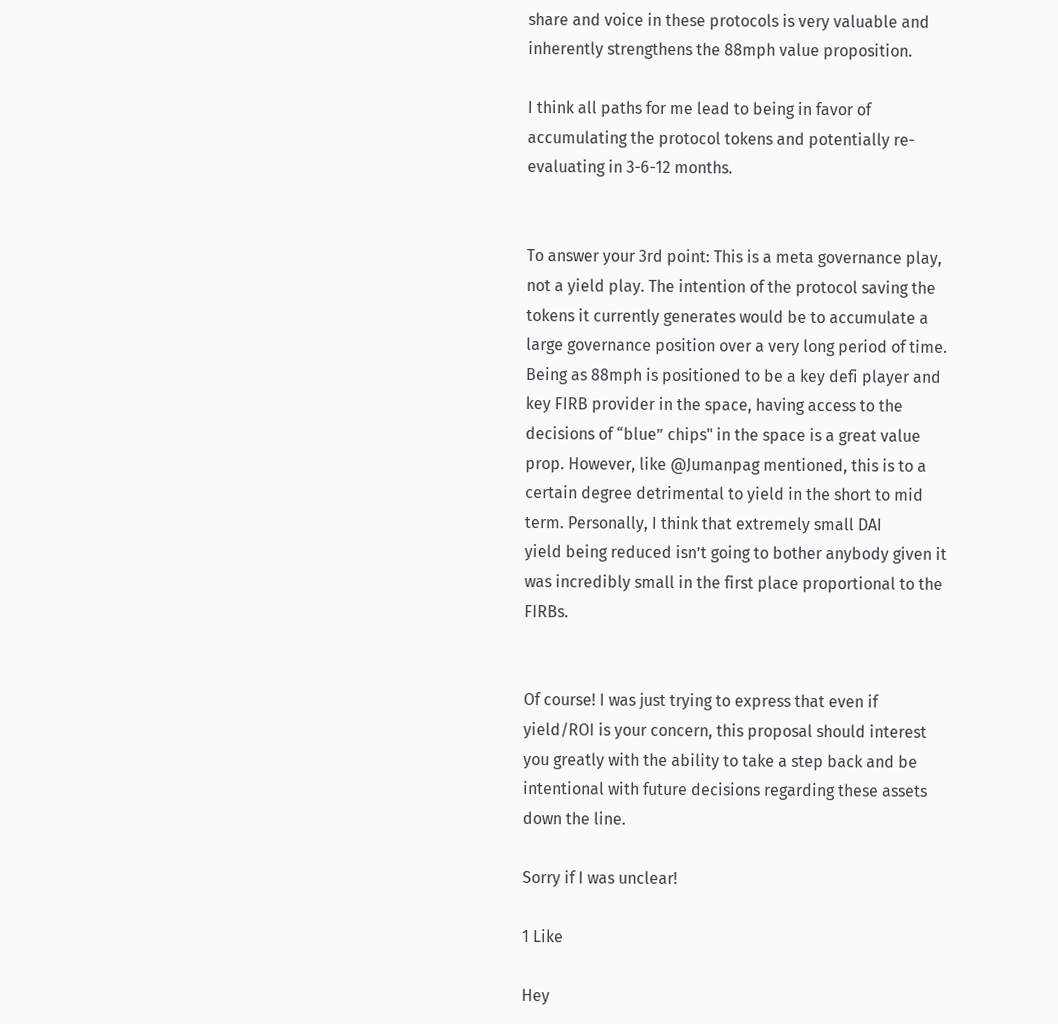share and voice in these protocols is very valuable and inherently strengthens the 88mph value proposition.

I think all paths for me lead to being in favor of accumulating the protocol tokens and potentially re-evaluating in 3-6-12 months.


To answer your 3rd point: This is a meta governance play, not a yield play. The intention of the protocol saving the tokens it currently generates would be to accumulate a large governance position over a very long period of time. Being as 88mph is positioned to be a key defi player and key FIRB provider in the space, having access to the decisions of “blue” chips" in the space is a great value prop. However, like @Jumanpag mentioned, this is to a certain degree detrimental to yield in the short to mid term. Personally, I think that extremely small DAI
yield being reduced isn’t going to bother anybody given it was incredibly small in the first place proportional to the FIRBs.


Of course! I was just trying to express that even if yield/ROI is your concern, this proposal should interest you greatly with the ability to take a step back and be intentional with future decisions regarding these assets down the line.

Sorry if I was unclear!

1 Like

Hey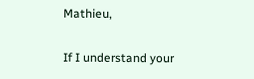Mathieu,

If I understand your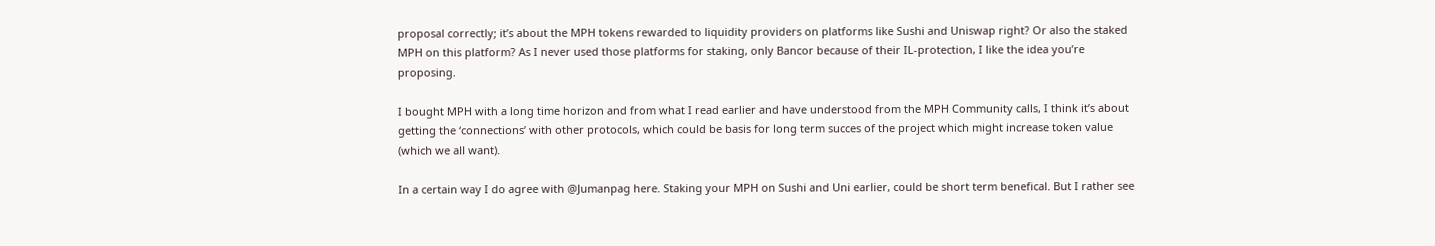proposal correctly; it’s about the MPH tokens rewarded to liquidity providers on platforms like Sushi and Uniswap right? Or also the staked MPH on this platform? As I never used those platforms for staking, only Bancor because of their IL-protection, I like the idea you’re proposing.

I bought MPH with a long time horizon and from what I read earlier and have understood from the MPH Community calls, I think it’s about getting the ‘connections’ with other protocols, which could be basis for long term succes of the project which might increase token value (which we all want).

In a certain way I do agree with @Jumanpag here. Staking your MPH on Sushi and Uni earlier, could be short term benefical. But I rather see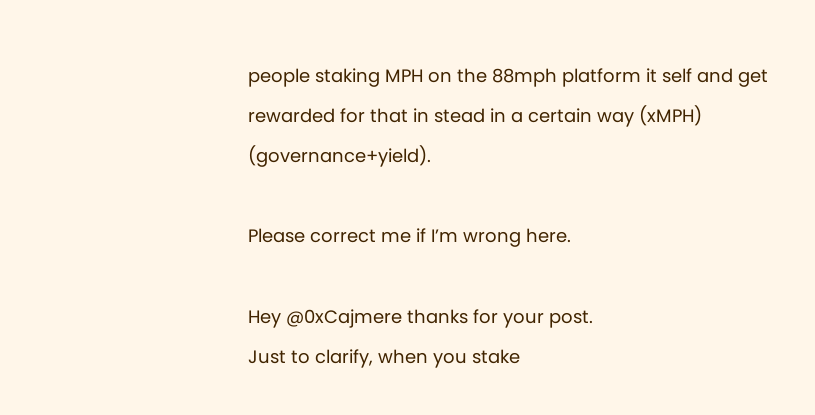people staking MPH on the 88mph platform it self and get rewarded for that in stead in a certain way (xMPH) (governance+yield).

Please correct me if I’m wrong here.

Hey @0xCajmere thanks for your post.
Just to clarify, when you stake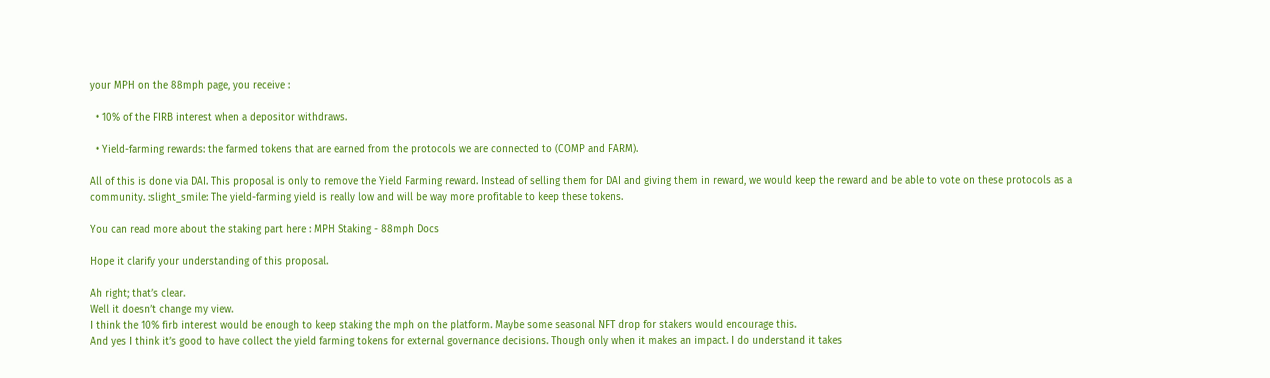your MPH on the 88mph page, you receive :

  • 10% of the FIRB interest when a depositor withdraws.

  • Yield-farming rewards: the farmed tokens that are earned from the protocols we are connected to (COMP and FARM).

All of this is done via DAI. This proposal is only to remove the Yield Farming reward. Instead of selling them for DAI and giving them in reward, we would keep the reward and be able to vote on these protocols as a community. :slight_smile: The yield-farming yield is really low and will be way more profitable to keep these tokens.

You can read more about the staking part here : MPH Staking - 88mph Docs

Hope it clarify your understanding of this proposal.

Ah right; that’s clear.
Well it doesn’t change my view.
I think the 10% firb interest would be enough to keep staking the mph on the platform. Maybe some seasonal NFT drop for stakers would encourage this.
And yes I think it’s good to have collect the yield farming tokens for external governance decisions. Though only when it makes an impact. I do understand it takes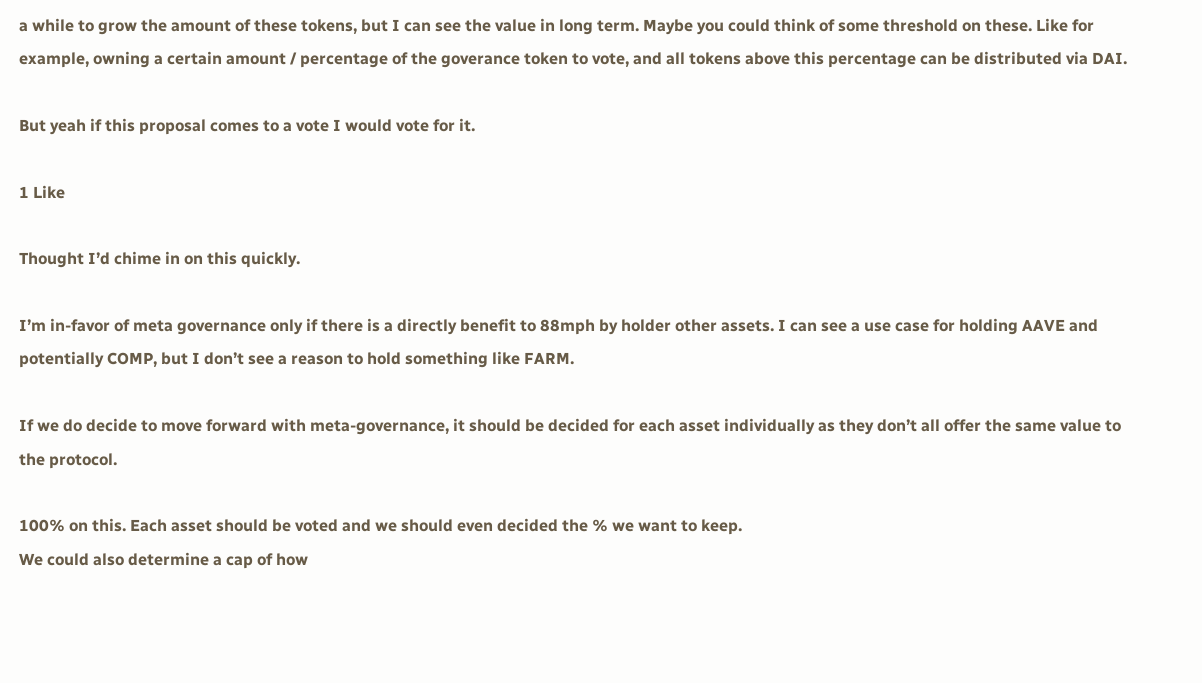a while to grow the amount of these tokens, but I can see the value in long term. Maybe you could think of some threshold on these. Like for example, owning a certain amount / percentage of the goverance token to vote, and all tokens above this percentage can be distributed via DAI.

But yeah if this proposal comes to a vote I would vote for it.

1 Like

Thought I’d chime in on this quickly.

I’m in-favor of meta governance only if there is a directly benefit to 88mph by holder other assets. I can see a use case for holding AAVE and potentially COMP, but I don’t see a reason to hold something like FARM.

If we do decide to move forward with meta-governance, it should be decided for each asset individually as they don’t all offer the same value to the protocol.

100% on this. Each asset should be voted and we should even decided the % we want to keep.
We could also determine a cap of how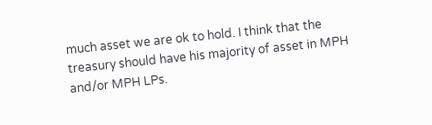much asset we are ok to hold. I think that the treasury should have his majority of asset in MPH and/or MPH LPs.